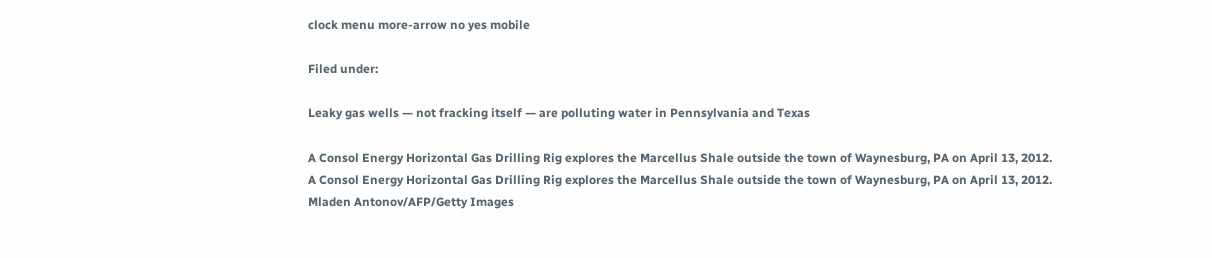clock menu more-arrow no yes mobile

Filed under:

Leaky gas wells — not fracking itself — are polluting water in Pennsylvania and Texas

A Consol Energy Horizontal Gas Drilling Rig explores the Marcellus Shale outside the town of Waynesburg, PA on April 13, 2012.
A Consol Energy Horizontal Gas Drilling Rig explores the Marcellus Shale outside the town of Waynesburg, PA on April 13, 2012.
Mladen Antonov/AFP/Getty Images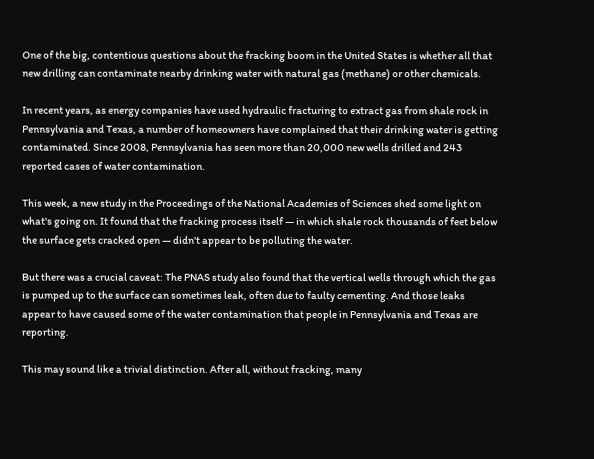One of the big, contentious questions about the fracking boom in the United States is whether all that new drilling can contaminate nearby drinking water with natural gas (methane) or other chemicals.

In recent years, as energy companies have used hydraulic fracturing to extract gas from shale rock in Pennsylvania and Texas, a number of homeowners have complained that their drinking water is getting contaminated. Since 2008, Pennsylvania has seen more than 20,000 new wells drilled and 243 reported cases of water contamination.

This week, a new study in the Proceedings of the National Academies of Sciences shed some light on what's going on. It found that the fracking process itself — in which shale rock thousands of feet below the surface gets cracked open — didn't appear to be polluting the water.

But there was a crucial caveat: The PNAS study also found that the vertical wells through which the gas is pumped up to the surface can sometimes leak, often due to faulty cementing. And those leaks appear to have caused some of the water contamination that people in Pennsylvania and Texas are reporting.

This may sound like a trivial distinction. After all, without fracking, many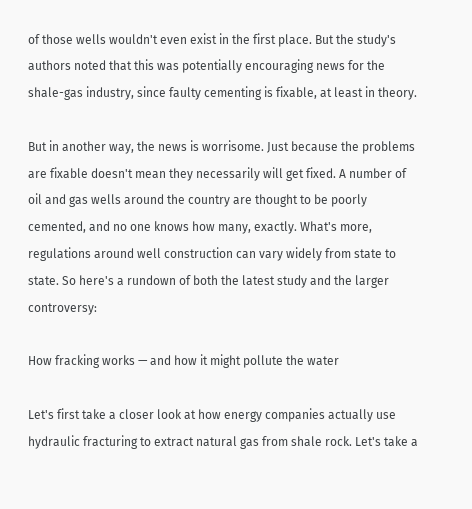of those wells wouldn't even exist in the first place. But the study's authors noted that this was potentially encouraging news for the shale-gas industry, since faulty cementing is fixable, at least in theory.

But in another way, the news is worrisome. Just because the problems are fixable doesn't mean they necessarily will get fixed. A number of oil and gas wells around the country are thought to be poorly cemented, and no one knows how many, exactly. What's more, regulations around well construction can vary widely from state to state. So here's a rundown of both the latest study and the larger controversy:

How fracking works — and how it might pollute the water

Let's first take a closer look at how energy companies actually use hydraulic fracturing to extract natural gas from shale rock. Let's take a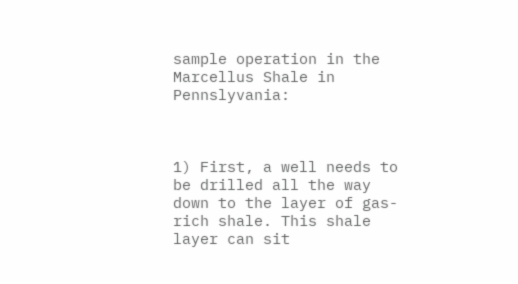sample operation in the Marcellus Shale in Pennslyvania:



1) First, a well needs to be drilled all the way down to the layer of gas-rich shale. This shale layer can sit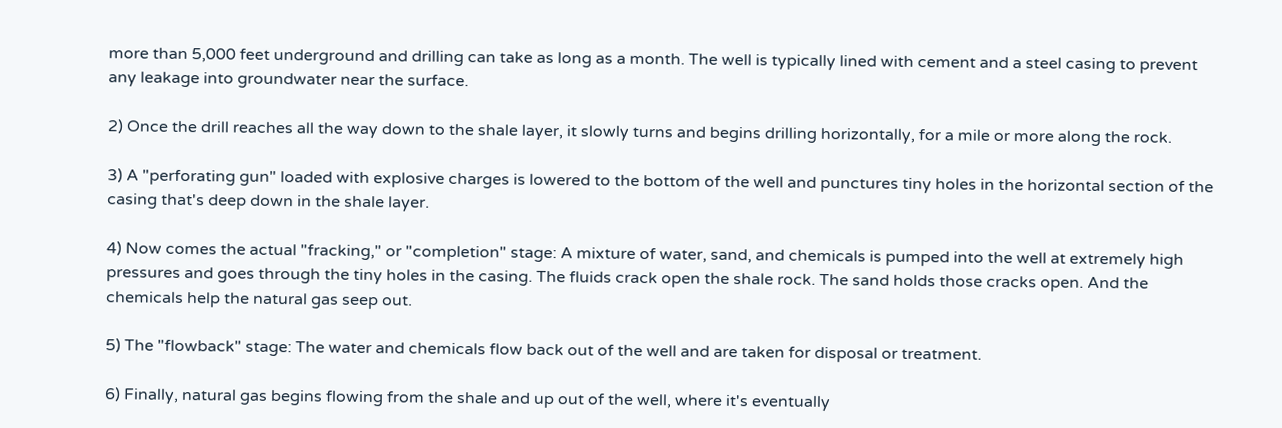more than 5,000 feet underground and drilling can take as long as a month. The well is typically lined with cement and a steel casing to prevent any leakage into groundwater near the surface.

2) Once the drill reaches all the way down to the shale layer, it slowly turns and begins drilling horizontally, for a mile or more along the rock.

3) A "perforating gun" loaded with explosive charges is lowered to the bottom of the well and punctures tiny holes in the horizontal section of the casing that's deep down in the shale layer.

4) Now comes the actual "fracking," or "completion" stage: A mixture of water, sand, and chemicals is pumped into the well at extremely high pressures and goes through the tiny holes in the casing. The fluids crack open the shale rock. The sand holds those cracks open. And the chemicals help the natural gas seep out.

5) The "flowback" stage: The water and chemicals flow back out of the well and are taken for disposal or treatment.

6) Finally, natural gas begins flowing from the shale and up out of the well, where it's eventually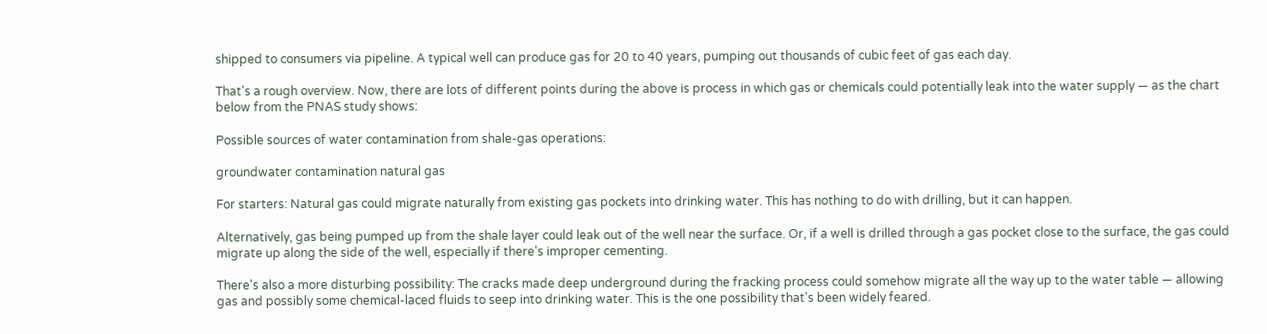shipped to consumers via pipeline. A typical well can produce gas for 20 to 40 years, pumping out thousands of cubic feet of gas each day.

That's a rough overview. Now, there are lots of different points during the above is process in which gas or chemicals could potentially leak into the water supply — as the chart below from the PNAS study shows:

Possible sources of water contamination from shale-gas operations:

groundwater contamination natural gas

For starters: Natural gas could migrate naturally from existing gas pockets into drinking water. This has nothing to do with drilling, but it can happen.

Alternatively, gas being pumped up from the shale layer could leak out of the well near the surface. Or, if a well is drilled through a gas pocket close to the surface, the gas could migrate up along the side of the well, especially if there's improper cementing.

There's also a more disturbing possibility: The cracks made deep underground during the fracking process could somehow migrate all the way up to the water table — allowing gas and possibly some chemical-laced fluids to seep into drinking water. This is the one possibility that's been widely feared.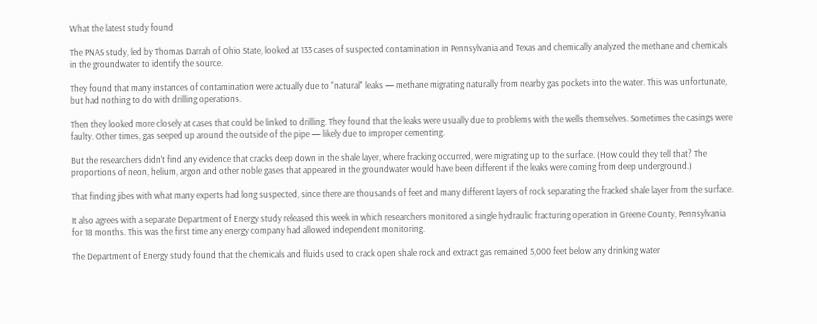What the latest study found

The PNAS study, led by Thomas Darrah of Ohio State, looked at 133 cases of suspected contamination in Pennsylvania and Texas and chemically analyzed the methane and chemicals in the groundwater to identify the source.

They found that many instances of contamination were actually due to "natural" leaks — methane migrating naturally from nearby gas pockets into the water. This was unfortunate, but had nothing to do with drilling operations.

Then they looked more closely at cases that could be linked to drilling. They found that the leaks were usually due to problems with the wells themselves. Sometimes the casings were faulty. Other times, gas seeped up around the outside of the pipe — likely due to improper cementing.

But the researchers didn't find any evidence that cracks deep down in the shale layer, where fracking occurred, were migrating up to the surface. (How could they tell that? The proportions of neon, helium, argon and other noble gases that appeared in the groundwater would have been different if the leaks were coming from deep underground.)

That finding jibes with what many experts had long suspected, since there are thousands of feet and many different layers of rock separating the fracked shale layer from the surface.

It also agrees with a separate Department of Energy study released this week in which researchers monitored a single hydraulic fracturing operation in Greene County, Pennsylvania for 18 months. This was the first time any energy company had allowed independent monitoring.

The Department of Energy study found that the chemicals and fluids used to crack open shale rock and extract gas remained 5,000 feet below any drinking water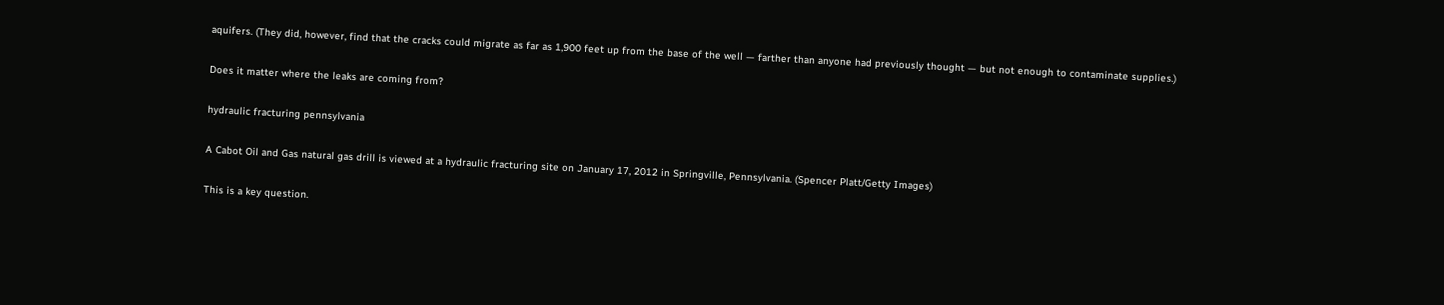aquifers. (They did, however, find that the cracks could migrate as far as 1,900 feet up from the base of the well — farther than anyone had previously thought — but not enough to contaminate supplies.)

Does it matter where the leaks are coming from?

hydraulic fracturing pennsylvania

A Cabot Oil and Gas natural gas drill is viewed at a hydraulic fracturing site on January 17, 2012 in Springville, Pennsylvania. (Spencer Platt/Getty Images)

This is a key question.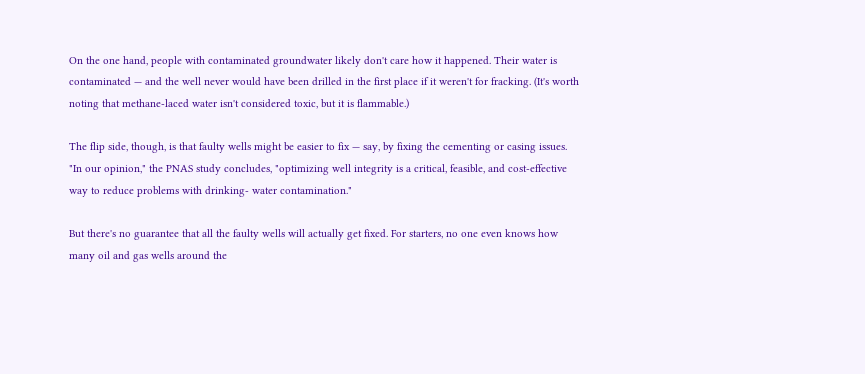On the one hand, people with contaminated groundwater likely don't care how it happened. Their water is contaminated — and the well never would have been drilled in the first place if it weren't for fracking. (It's worth noting that methane-laced water isn't considered toxic, but it is flammable.)

The flip side, though, is that faulty wells might be easier to fix — say, by fixing the cementing or casing issues. "In our opinion," the PNAS study concludes, "optimizing well integrity is a critical, feasible, and cost-effective way to reduce problems with drinking- water contamination."

But there's no guarantee that all the faulty wells will actually get fixed. For starters, no one even knows how many oil and gas wells around the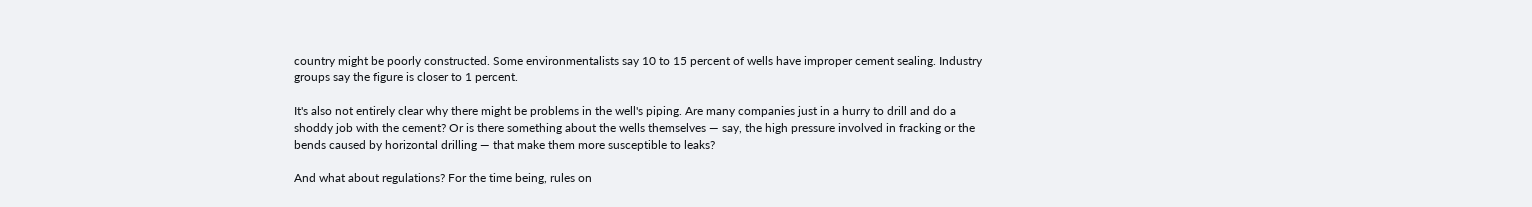country might be poorly constructed. Some environmentalists say 10 to 15 percent of wells have improper cement sealing. Industry groups say the figure is closer to 1 percent.

It's also not entirely clear why there might be problems in the well's piping. Are many companies just in a hurry to drill and do a shoddy job with the cement? Or is there something about the wells themselves — say, the high pressure involved in fracking or the bends caused by horizontal drilling — that make them more susceptible to leaks?

And what about regulations? For the time being, rules on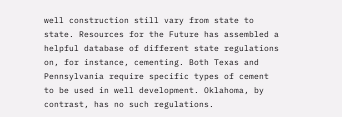well construction still vary from state to state. Resources for the Future has assembled a helpful database of different state regulations on, for instance, cementing. Both Texas and Pennsylvania require specific types of cement to be used in well development. Oklahoma, by contrast, has no such regulations.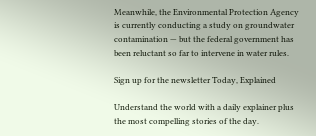Meanwhile, the Environmental Protection Agency is currently conducting a study on groundwater contamination — but the federal government has been reluctant so far to intervene in water rules.

Sign up for the newsletter Today, Explained

Understand the world with a daily explainer plus the most compelling stories of the day.